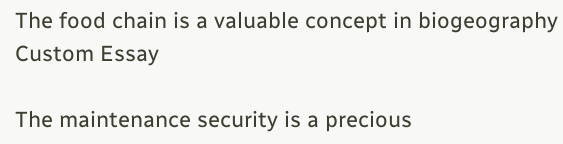The food chain is a valuable concept in biogeography Custom Essay

The maintenance security is a precious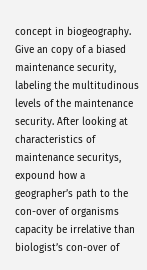concept in biogeography. Give an copy of a biased maintenance security, labeling the multitudinous levels of the maintenance security. After looking at characteristics of maintenance securitys, expound how a geographer’s path to the con-over of organisms capacity be irrelative than biologist’s con-over of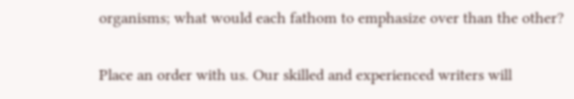organisms; what would each fathom to emphasize over than the other?

Place an order with us. Our skilled and experienced writers will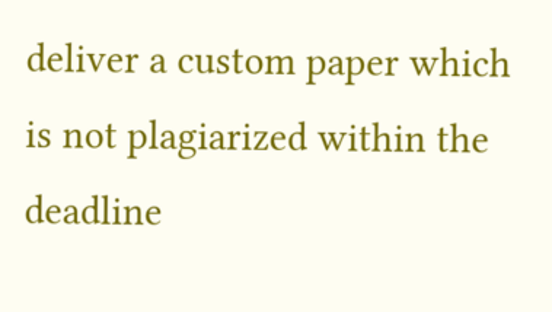deliver a custom paper which is not plagiarized within the deadline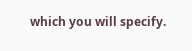which you will specify.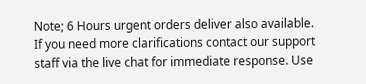Note; 6 Hours urgent orders deliver also available.
If you need more clarifications contact our support staff via the live chat for immediate response. Use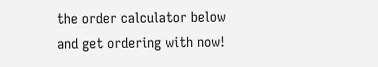the order calculator below and get ordering with now!